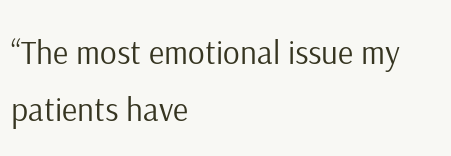“The most emotional issue my patients have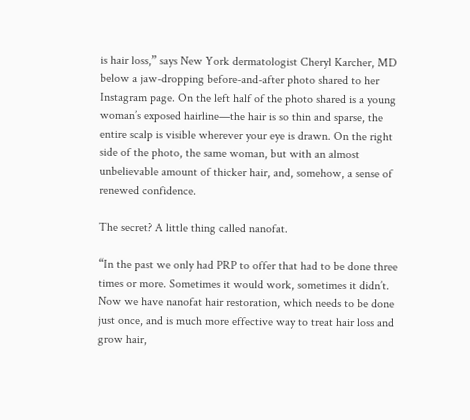is hair loss,” says New York dermatologist Cheryl Karcher, MD below a jaw-dropping before-and-after photo shared to her Instagram page. On the left half of the photo shared is a young woman’s exposed hairline—the hair is so thin and sparse, the entire scalp is visible wherever your eye is drawn. On the right side of the photo, the same woman, but with an almost unbelievable amount of thicker hair, and, somehow, a sense of renewed confidence.

The secret? A little thing called nanofat.

“In the past we only had PRP to offer that had to be done three times or more. Sometimes it would work, sometimes it didn’t. Now we have nanofat hair restoration, which needs to be done just once, and is much more effective way to treat hair loss and grow hair,